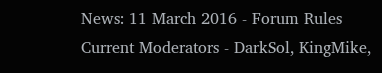News: 11 March 2016 - Forum Rules
Current Moderators - DarkSol, KingMike,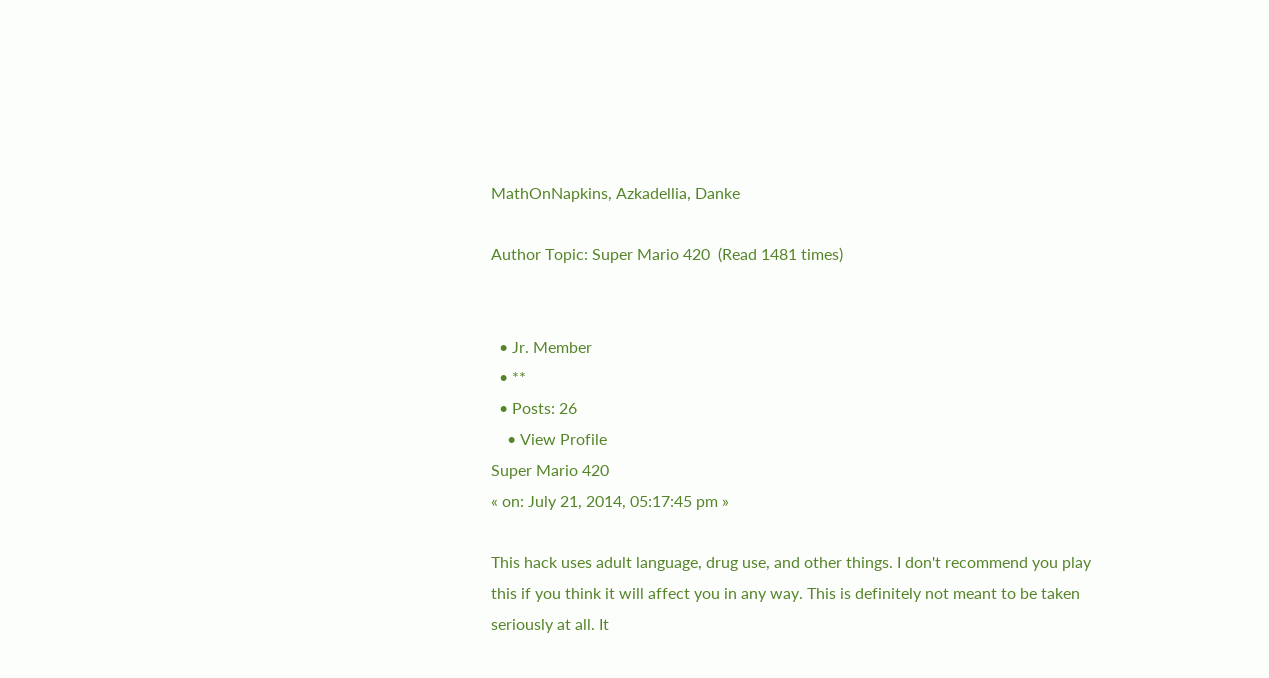MathOnNapkins, Azkadellia, Danke

Author Topic: Super Mario 420  (Read 1481 times)


  • Jr. Member
  • **
  • Posts: 26
    • View Profile
Super Mario 420
« on: July 21, 2014, 05:17:45 pm »

This hack uses adult language, drug use, and other things. I don't recommend you play this if you think it will affect you in any way. This is definitely not meant to be taken seriously at all. It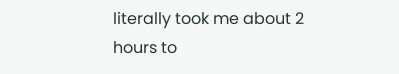literally took me about 2 hours to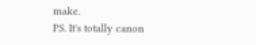make.
PS. It's totally canon